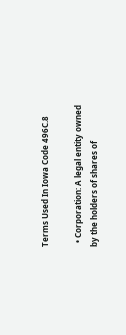Terms Used In Iowa Code 496C.8

  • Corporation: A legal entity owned by the holders of shares of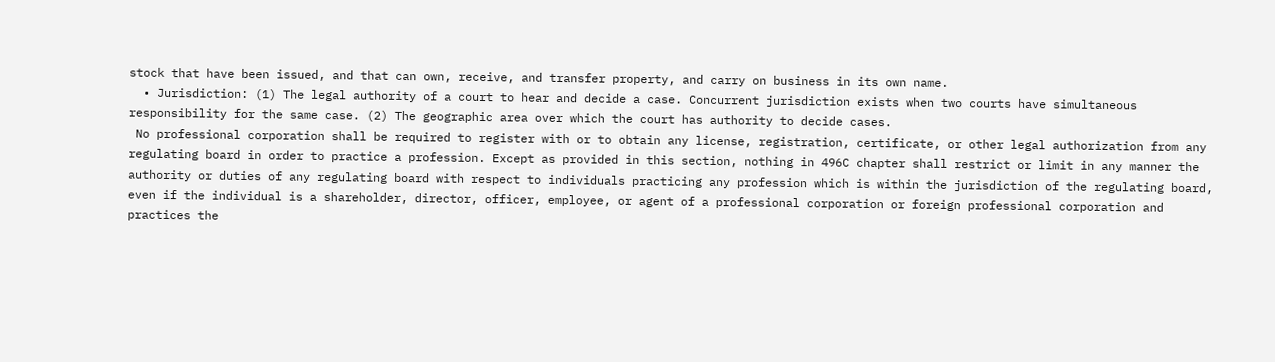stock that have been issued, and that can own, receive, and transfer property, and carry on business in its own name.
  • Jurisdiction: (1) The legal authority of a court to hear and decide a case. Concurrent jurisdiction exists when two courts have simultaneous responsibility for the same case. (2) The geographic area over which the court has authority to decide cases.
 No professional corporation shall be required to register with or to obtain any license, registration, certificate, or other legal authorization from any regulating board in order to practice a profession. Except as provided in this section, nothing in 496C chapter shall restrict or limit in any manner the authority or duties of any regulating board with respect to individuals practicing any profession which is within the jurisdiction of the regulating board, even if the individual is a shareholder, director, officer, employee, or agent of a professional corporation or foreign professional corporation and practices the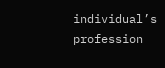individual’s profession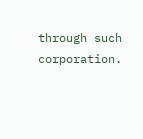through such corporation.